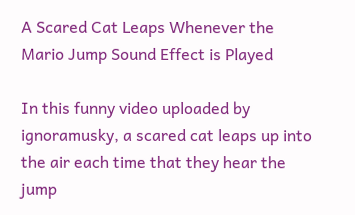A Scared Cat Leaps Whenever the Mario Jump Sound Effect is Played

In this funny video uploaded by ignoramusky, a scared cat leaps up into the air each time that they hear the jump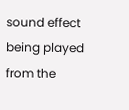sound effect being played from the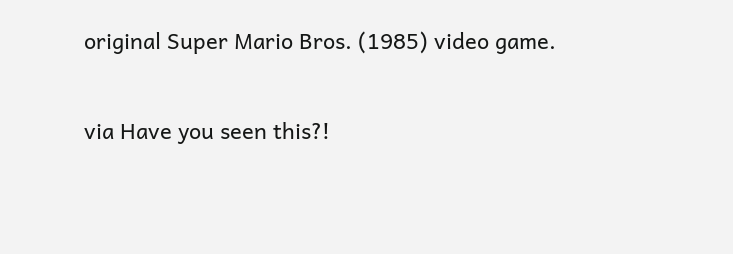original Super Mario Bros. (1985) video game.

via Have you seen this?!